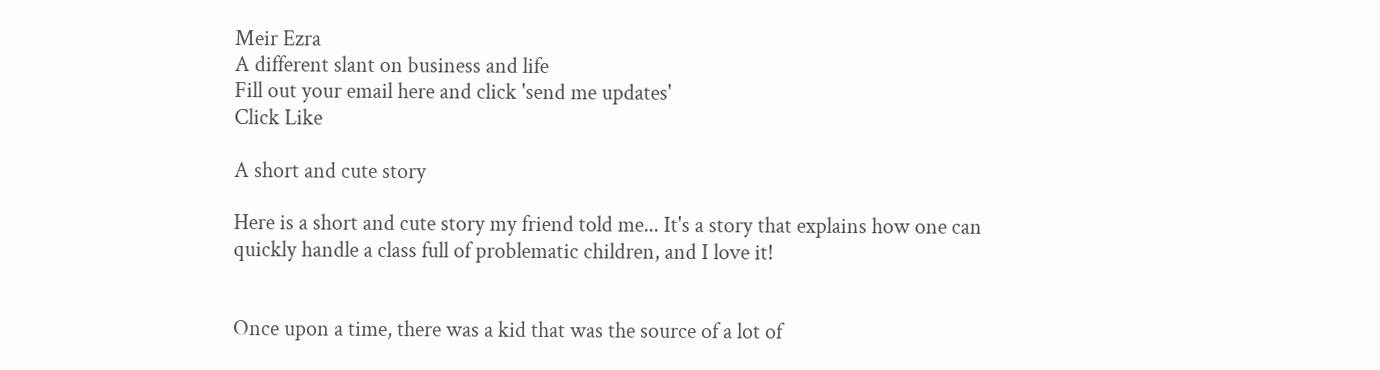Meir Ezra
A different slant on business and life
Fill out your email here and click 'send me updates'
Click Like

A short and cute story

Here is a short and cute story my friend told me... It's a story that explains how one can quickly handle a class full of problematic children, and I love it!


Once upon a time, there was a kid that was the source of a lot of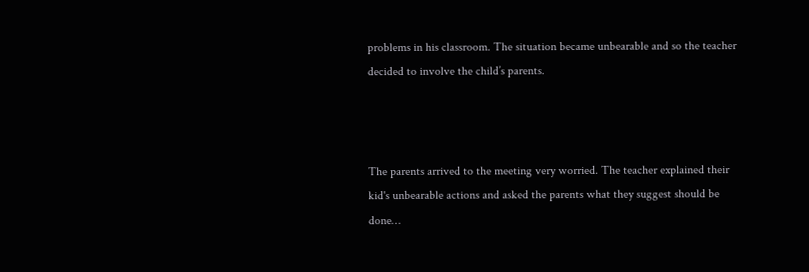problems in his classroom. The situation became unbearable and so the teacher decided to involve the child’s parents.



The parents arrived to the meeting very worried. The teacher explained their kid's unbearable actions and asked the parents what they suggest should be done…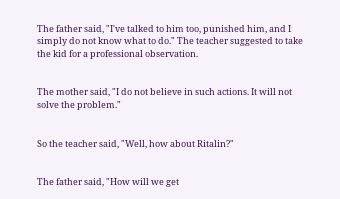The father said, "I've talked to him too, punished him, and I simply do not know what to do." The teacher suggested to take the kid for a professional observation.


The mother said, "I do not believe in such actions. It will not solve the problem."


So the teacher said, "Well, how about Ritalin?"


The father said, "How will we get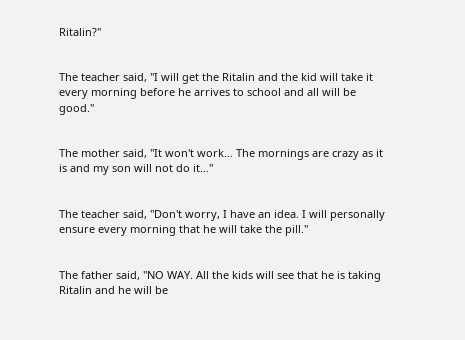Ritalin?"


The teacher said, "I will get the Ritalin and the kid will take it every morning before he arrives to school and all will be good."


The mother said, "It won't work… The mornings are crazy as it is and my son will not do it…"


The teacher said, "Don't worry, I have an idea. I will personally ensure every morning that he will take the pill."


The father said, "NO WAY. All the kids will see that he is taking Ritalin and he will be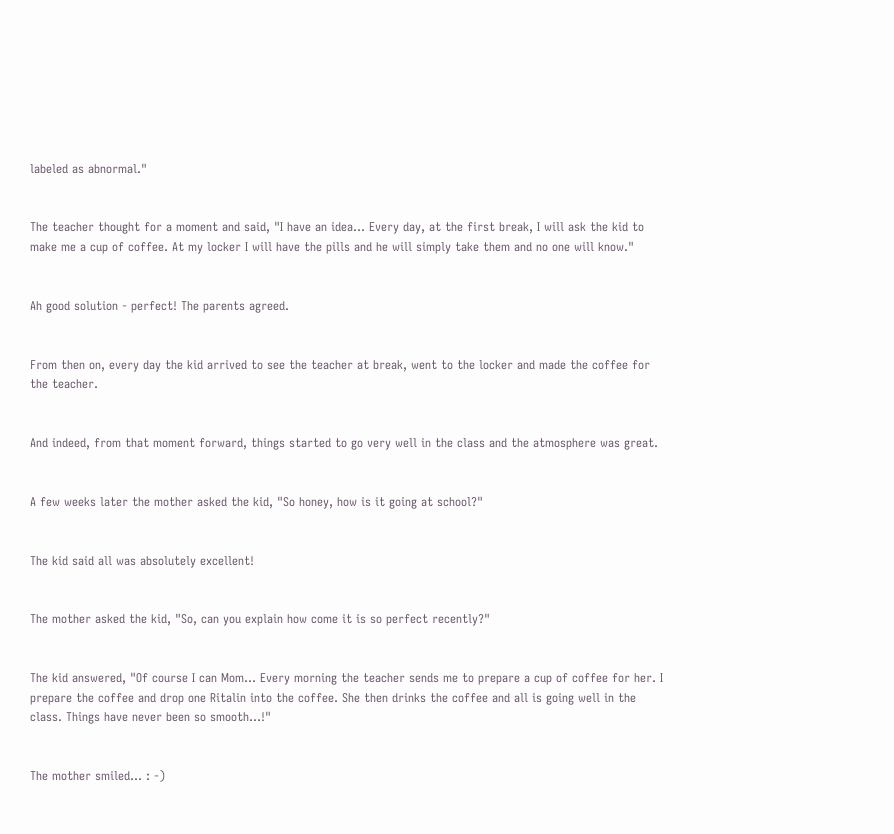labeled as abnormal."


The teacher thought for a moment and said, "I have an idea… Every day, at the first break, I will ask the kid to make me a cup of coffee. At my locker I will have the pills and he will simply take them and no one will know."


Ah good solution - perfect! The parents agreed.


From then on, every day the kid arrived to see the teacher at break, went to the locker and made the coffee for the teacher.


And indeed, from that moment forward, things started to go very well in the class and the atmosphere was great.


A few weeks later the mother asked the kid, "So honey, how is it going at school?"


The kid said all was absolutely excellent!


The mother asked the kid, "So, can you explain how come it is so perfect recently?"


The kid answered, "Of course I can Mom... Every morning the teacher sends me to prepare a cup of coffee for her. I prepare the coffee and drop one Ritalin into the coffee. She then drinks the coffee and all is going well in the class. Things have never been so smooth...!"


The mother smiled... : -)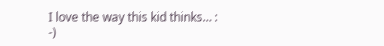I love the way this kid thinks… : -)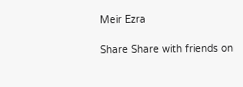Meir Ezra

Share Share with friends on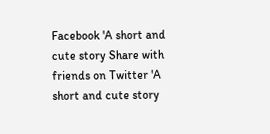Facebook 'A short and cute story Share with friends on Twitter 'A short and cute story